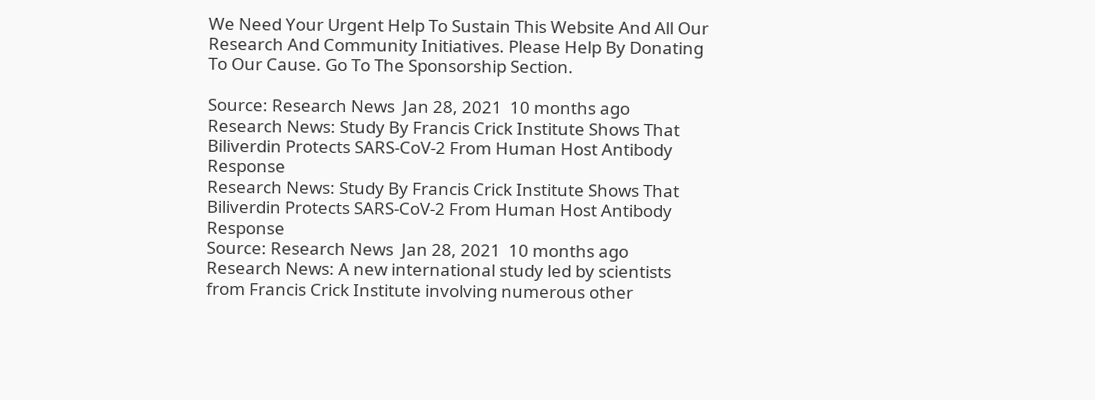We Need Your Urgent Help To Sustain This Website And All Our Research And Community Initiatives. Please Help By Donating To Our Cause. Go To The Sponsorship Section.

Source: Research News  Jan 28, 2021  10 months ago
Research News: Study By Francis Crick Institute Shows That Biliverdin Protects SARS-CoV-2 From Human Host Antibody Response
Research News: Study By Francis Crick Institute Shows That Biliverdin Protects SARS-CoV-2 From Human Host Antibody Response
Source: Research News  Jan 28, 2021  10 months ago
Research News: A new international study led by scientists from Francis Crick Institute involving numerous other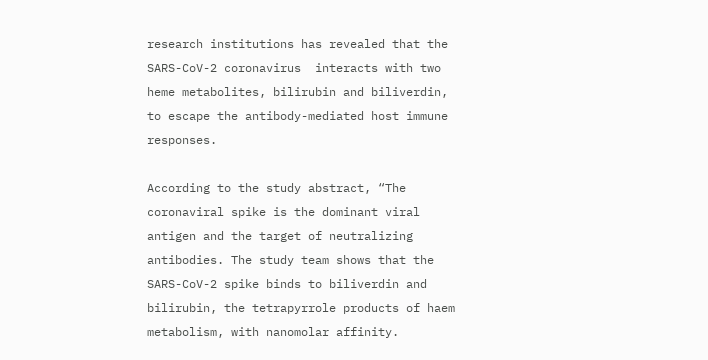research institutions has revealed that the SARS-CoV-2 coronavirus  interacts with two heme metabolites, bilirubin and biliverdin, to escape the antibody-mediated host immune responses.

According to the study abstract, “The coronaviral spike is the dominant viral antigen and the target of neutralizing antibodies. The study team shows that the SARS-CoV-2 spike binds to biliverdin and bilirubin, the tetrapyrrole products of haem metabolism, with nanomolar affinity.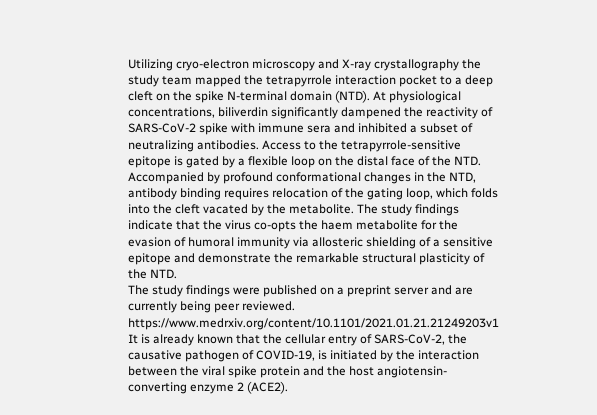Utilizing cryo-electron microscopy and X-ray crystallography the study team mapped the tetrapyrrole interaction pocket to a deep cleft on the spike N-terminal domain (NTD). At physiological concentrations, biliverdin significantly dampened the reactivity of SARS-CoV-2 spike with immune sera and inhibited a subset of neutralizing antibodies. Access to the tetrapyrrole-sensitive epitope is gated by a flexible loop on the distal face of the NTD. Accompanied by profound conformational changes in the NTD, antibody binding requires relocation of the gating loop, which folds into the cleft vacated by the metabolite. The study findings indicate that the virus co-opts the haem metabolite for the evasion of humoral immunity via allosteric shielding of a sensitive epitope and demonstrate the remarkable structural plasticity of the NTD.
The study findings were published on a preprint server and are currently being peer reviewed. https://www.medrxiv.org/content/10.1101/2021.01.21.21249203v1
It is already known that the cellular entry of SARS-CoV-2, the causative pathogen of COVID-19, is initiated by the interaction between the viral spike protein and the host angiotensin-converting enzyme 2 (ACE2).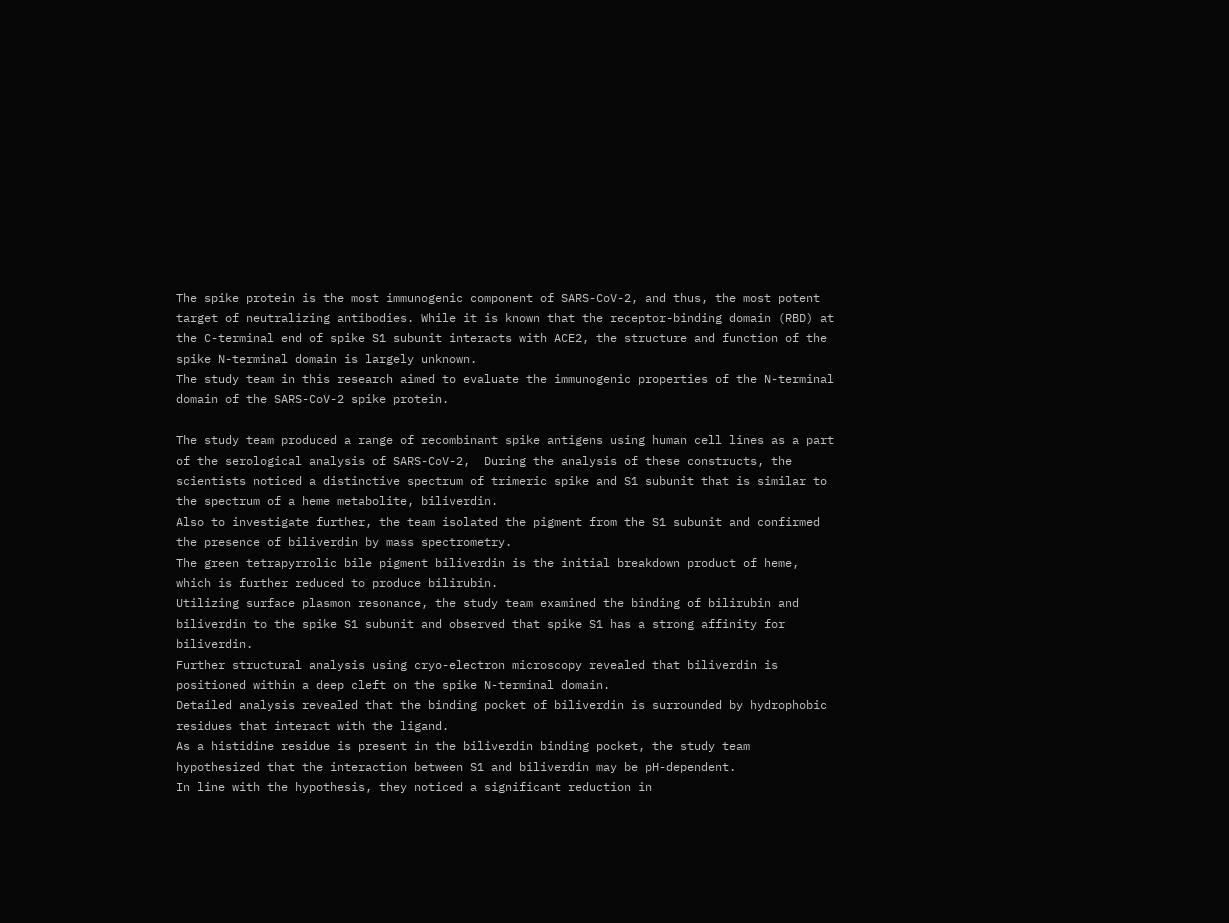The spike protein is the most immunogenic component of SARS-CoV-2, and thus, the most potent target of neutralizing antibodies. While it is known that the receptor-binding domain (RBD) at the C-terminal end of spike S1 subunit interacts with ACE2, the structure and function of the spike N-terminal domain is largely unknown.
The study team in this research aimed to evaluate the immunogenic properties of the N-terminal domain of the SARS-CoV-2 spike protein.

The study team produced a range of recombinant spike antigens using human cell lines as a part of the serological analysis of SARS-CoV-2,  During the analysis of these constructs, the scientists noticed a distinctive spectrum of trimeric spike and S1 subunit that is similar to the spectrum of a heme metabolite, biliverdin.
Also to investigate further, the team isolated the pigment from the S1 subunit and confirmed the presence of biliverdin by mass spectrometry.
The green tetrapyrrolic bile pigment biliverdin is the initial breakdown product of heme, which is further reduced to produce bilirubin.
Utilizing surface plasmon resonance, the study team examined the binding of bilirubin and biliverdin to the spike S1 subunit and observed that spike S1 has a strong affinity for biliverdin.
Further structural analysis using cryo-electron microscopy revealed that biliverdin is positioned within a deep cleft on the spike N-terminal domain.
Detailed analysis revealed that the binding pocket of biliverdin is surrounded by hydrophobic residues that interact with the ligand.
As a histidine residue is present in the biliverdin binding pocket, the study team hypothesized that the interaction between S1 and biliverdin may be pH-dependent.
In line with the hypothesis, they noticed a significant reduction in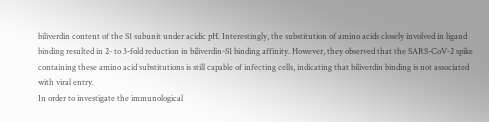biliverdin content of the S1 subunit under acidic pH. Interestingly, the substitution of amino acids closely involved in ligand binding resulted in 2- to 3-fold reduction in biliverdin-S1 binding affinity. However, they observed that the SARS-CoV-2 spike containing these amino acid substitutions is still capable of infecting cells, indicating that biliverdin binding is not associated with viral entry.
In order to investigate the immunological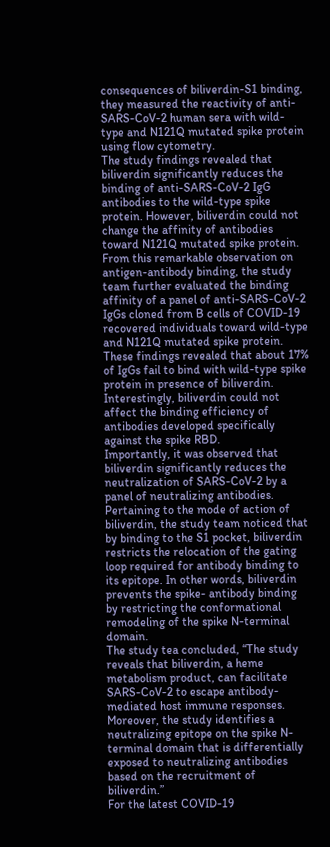consequences of biliverdin-S1 binding, they measured the reactivity of anti-SARS-CoV-2 human sera with wild-type and N121Q mutated spike protein using flow cytometry.
The study findings revealed that biliverdin significantly reduces the binding of anti-SARS-CoV-2 IgG antibodies to the wild-type spike protein. However, biliverdin could not change the affinity of antibodies toward N121Q mutated spike protein.
From this remarkable observation on antigen-antibody binding, the study team further evaluated the binding affinity of a panel of anti-SARS-CoV-2 IgGs cloned from B cells of COVID-19 recovered individuals toward wild-type and N121Q mutated spike protein.
These findings revealed that about 17% of IgGs fail to bind with wild-type spike protein in presence of biliverdin. Interestingly, biliverdin could not affect the binding efficiency of antibodies developed specifically against the spike RBD.
Importantly, it was observed that biliverdin significantly reduces the neutralization of SARS-CoV-2 by a panel of neutralizing antibodies.
Pertaining to the mode of action of biliverdin, the study team noticed that by binding to the S1 pocket, biliverdin restricts the relocation of the gating loop required for antibody binding to its epitope. In other words, biliverdin prevents the spike- antibody binding by restricting the conformational remodeling of the spike N-terminal domain.
The study tea concluded, “The study reveals that biliverdin, a heme metabolism product, can facilitate SARS-CoV-2 to escape antibody-mediated host immune responses. Moreover, the study identifies a neutralizing epitope on the spike N-terminal domain that is differentially exposed to neutralizing antibodies based on the recruitment of biliverdin.”
For the latest COVID-19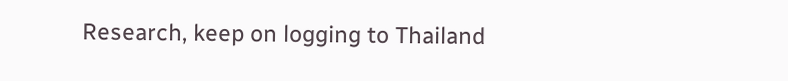Research, keep on logging to Thailand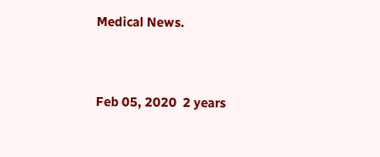Medical News.


Feb 05, 2020  2 years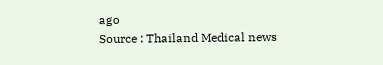ago
Source : Thailand Medical news